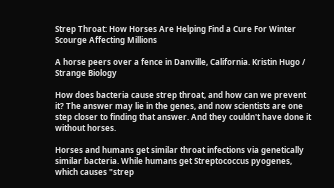Strep Throat: How Horses Are Helping Find a Cure For Winter Scourge Affecting Millions

A horse peers over a fence in Danville, California. Kristin Hugo / Strange Biology

How does bacteria cause strep throat, and how can we prevent it? The answer may lie in the genes, and now scientists are one step closer to finding that answer. And they couldn't have done it without horses.

Horses and humans get similar throat infections via genetically similar bacteria. While humans get Streptococcus pyogenes, which causes "strep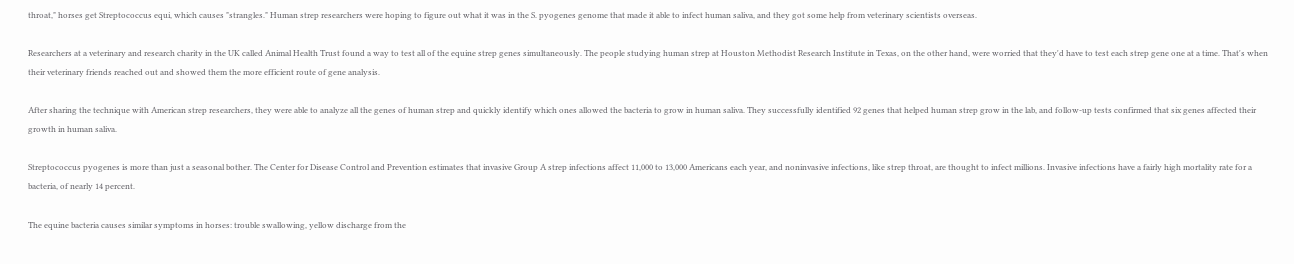throat," horses get Streptococcus equi, which causes "strangles." Human strep researchers were hoping to figure out what it was in the S. pyogenes genome that made it able to infect human saliva, and they got some help from veterinary scientists overseas.

Researchers at a veterinary and research charity in the UK called Animal Health Trust found a way to test all of the equine strep genes simultaneously. The people studying human strep at Houston Methodist Research Institute in Texas, on the other hand, were worried that they'd have to test each strep gene one at a time. That's when their veterinary friends reached out and showed them the more efficient route of gene analysis.

After sharing the technique with American strep researchers, they were able to analyze all the genes of human strep and quickly identify which ones allowed the bacteria to grow in human saliva. They successfully identified 92 genes that helped human strep grow in the lab, and follow-up tests confirmed that six genes affected their growth in human saliva.

Streptococcus pyogenes is more than just a seasonal bother. The Center for Disease Control and Prevention estimates that invasive Group A strep infections affect 11,000 to 13,000 Americans each year, and noninvasive infections, like strep throat, are thought to infect millions. Invasive infections have a fairly high mortality rate for a bacteria, of nearly 14 percent.

The equine bacteria causes similar symptoms in horses: trouble swallowing, yellow discharge from the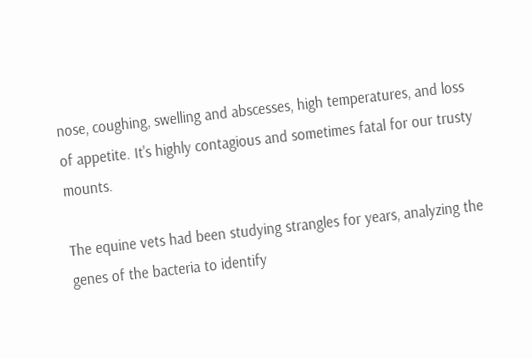nose, coughing, swelling and abscesses, high temperatures, and loss of appetite. It's highly contagious and sometimes fatal for our trusty mounts.

The equine vets had been studying strangles for years, analyzing the genes of the bacteria to identify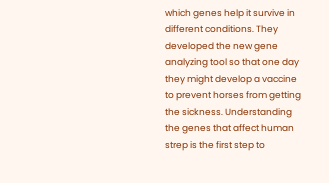which genes help it survive in different conditions. They developed the new gene analyzing tool so that one day they might develop a vaccine to prevent horses from getting the sickness. Understanding the genes that affect human strep is the first step to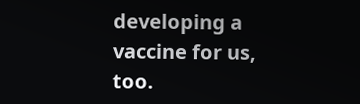developing a vaccine for us, too.